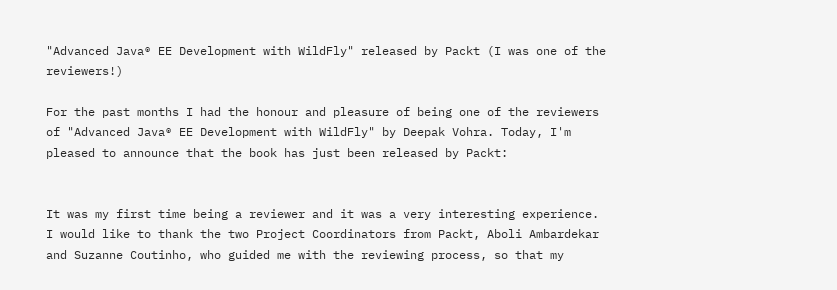"Advanced Java® EE Development with WildFly" released by Packt (I was one of the reviewers!)

For the past months I had the honour and pleasure of being one of the reviewers of "Advanced Java® EE Development with WildFly" by Deepak Vohra. Today, I'm pleased to announce that the book has just been released by Packt:


It was my first time being a reviewer and it was a very interesting experience. I would like to thank the two Project Coordinators from Packt, Aboli Ambardekar and Suzanne Coutinho, who guided me with the reviewing process, so that my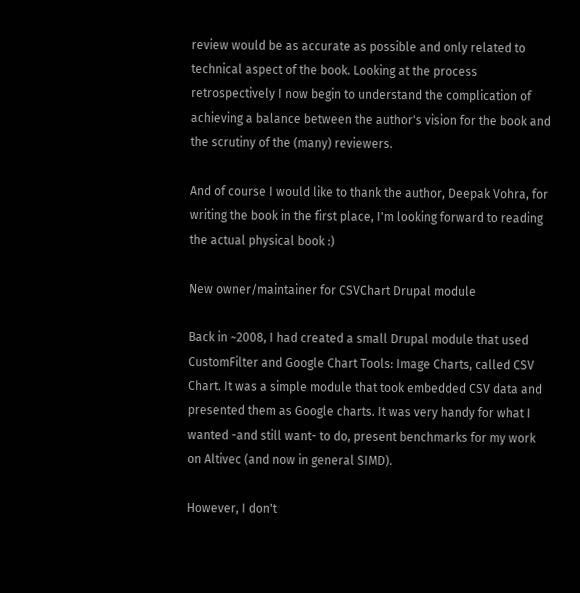review would be as accurate as possible and only related to technical aspect of the book. Looking at the process retrospectively I now begin to understand the complication of achieving a balance between the author's vision for the book and the scrutiny of the (many) reviewers.

And of course I would like to thank the author, Deepak Vohra, for writing the book in the first place, I'm looking forward to reading the actual physical book :)

New owner/maintainer for CSVChart Drupal module

Back in ~2008, I had created a small Drupal module that used CustomFilter and Google Chart Tools: Image Charts, called CSV Chart. It was a simple module that took embedded CSV data and presented them as Google charts. It was very handy for what I wanted -and still want- to do, present benchmarks for my work on Altivec (and now in general SIMD).

However, I don't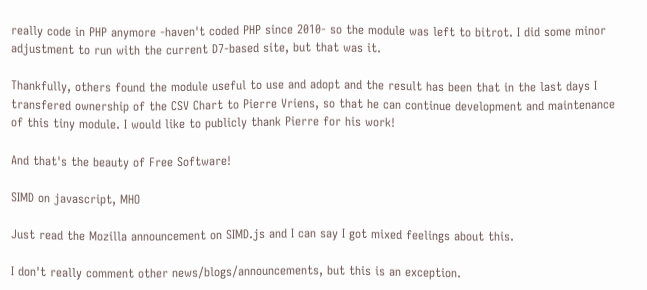really code in PHP anymore -haven't coded PHP since 2010- so the module was left to bitrot. I did some minor adjustment to run with the current D7-based site, but that was it.

Thankfully, others found the module useful to use and adopt and the result has been that in the last days I transfered ownership of the CSV Chart to Pierre Vriens, so that he can continue development and maintenance of this tiny module. I would like to publicly thank Pierre for his work!

And that's the beauty of Free Software!

SIMD on javascript, MHO

Just read the Mozilla announcement on SIMD.js and I can say I got mixed feelings about this.

I don't really comment other news/blogs/announcements, but this is an exception.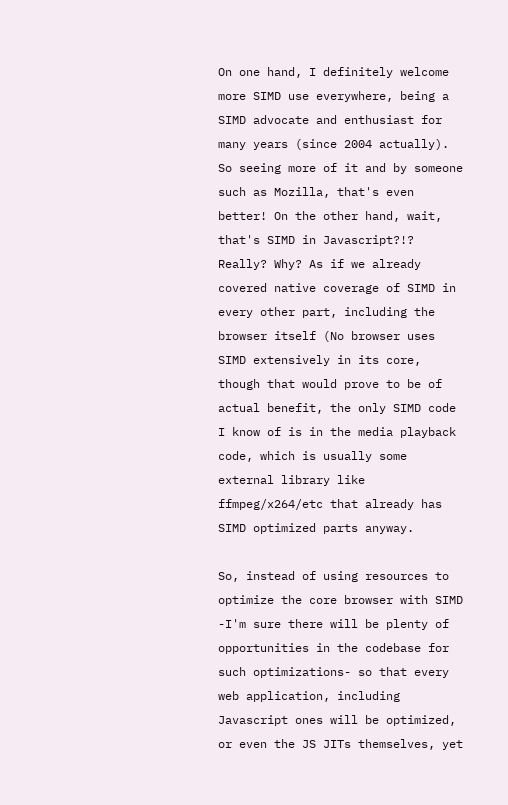On one hand, I definitely welcome more SIMD use everywhere, being a SIMD advocate and enthusiast for many years (since 2004 actually). So seeing more of it and by someone such as Mozilla, that's even better! On the other hand, wait, that's SIMD in Javascript?!? Really? Why? As if we already covered native coverage of SIMD in every other part, including the browser itself (No browser uses SIMD extensively in its core, though that would prove to be of actual benefit, the only SIMD code I know of is in the media playback code, which is usually some external library like ffmpeg/x264/etc that already has SIMD optimized parts anyway.

So, instead of using resources to optimize the core browser with SIMD -I'm sure there will be plenty of opportunities in the codebase for such optimizations- so that every web application, including Javascript ones will be optimized, or even the JS JITs themselves, yet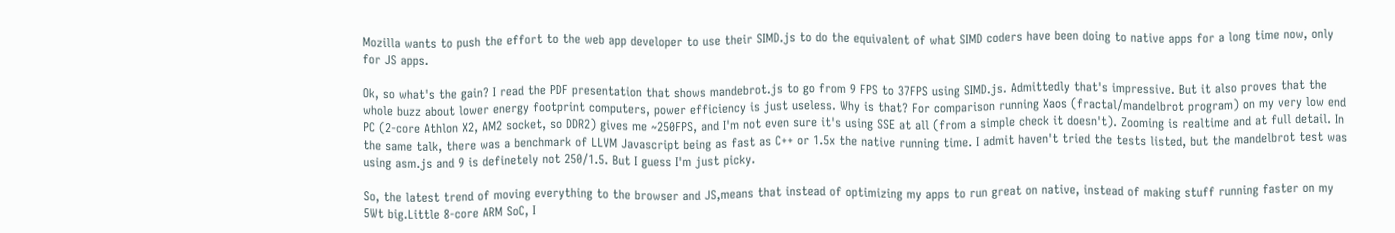Mozilla wants to push the effort to the web app developer to use their SIMD.js to do the equivalent of what SIMD coders have been doing to native apps for a long time now, only for JS apps.

Ok, so what's the gain? I read the PDF presentation that shows mandebrot.js to go from 9 FPS to 37FPS using SIMD.js. Admittedly that's impressive. But it also proves that the whole buzz about lower energy footprint computers, power efficiency is just useless. Why is that? For comparison running Xaos (fractal/mandelbrot program) on my very low end PC (2-core Athlon X2, AM2 socket, so DDR2) gives me ~250FPS, and I'm not even sure it's using SSE at all (from a simple check it doesn't). Zooming is realtime and at full detail. In the same talk, there was a benchmark of LLVM Javascript being as fast as C++ or 1.5x the native running time. I admit haven't tried the tests listed, but the mandelbrot test was using asm.js and 9 is definetely not 250/1.5. But I guess I'm just picky.

So, the latest trend of moving everything to the browser and JS,means that instead of optimizing my apps to run great on native, instead of making stuff running faster on my 5Wt big.Little 8-core ARM SoC, I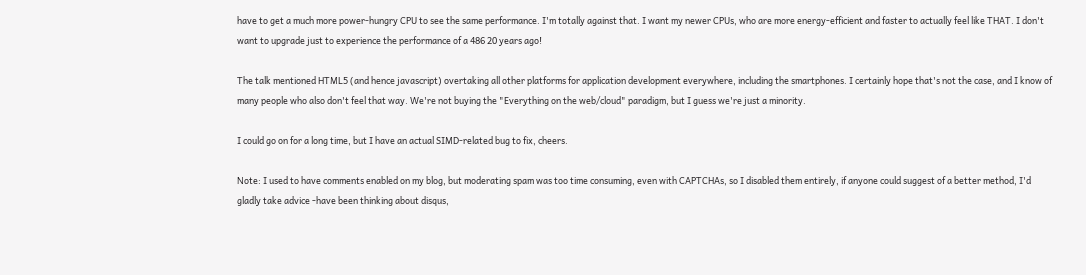have to get a much more power-hungry CPU to see the same performance. I'm totally against that. I want my newer CPUs, who are more energy-efficient and faster to actually feel like THAT. I don't want to upgrade just to experience the performance of a 486 20 years ago!

The talk mentioned HTML5 (and hence javascript) overtaking all other platforms for application development everywhere, including the smartphones. I certainly hope that's not the case, and I know of many people who also don't feel that way. We're not buying the "Everything on the web/cloud" paradigm, but I guess we're just a minority.

I could go on for a long time, but I have an actual SIMD-related bug to fix, cheers.

Note: I used to have comments enabled on my blog, but moderating spam was too time consuming, even with CAPTCHAs, so I disabled them entirely, if anyone could suggest of a better method, I'd gladly take advice -have been thinking about disqus,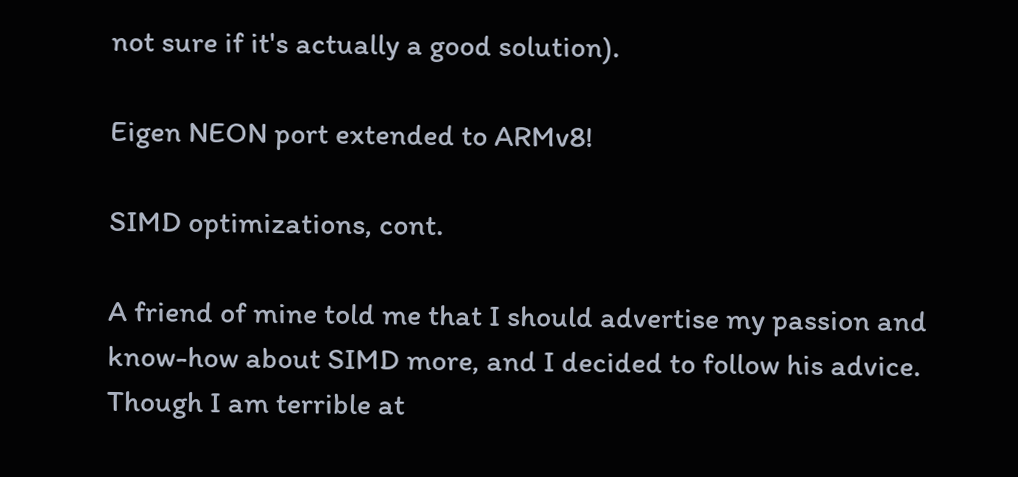not sure if it's actually a good solution).

Eigen NEON port extended to ARMv8!

SIMD optimizations, cont.

A friend of mine told me that I should advertise my passion and know-how about SIMD more, and I decided to follow his advice. Though I am terrible at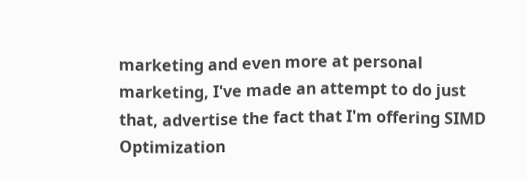marketing and even more at personal marketing, I've made an attempt to do just that, advertise the fact that I'm offering SIMD Optimization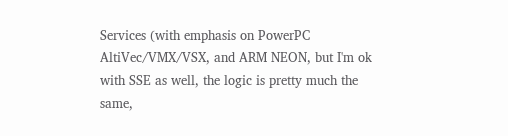Services (with emphasis on PowerPC AltiVec/VMX/VSX, and ARM NEON, but I'm ok with SSE as well, the logic is pretty much the same,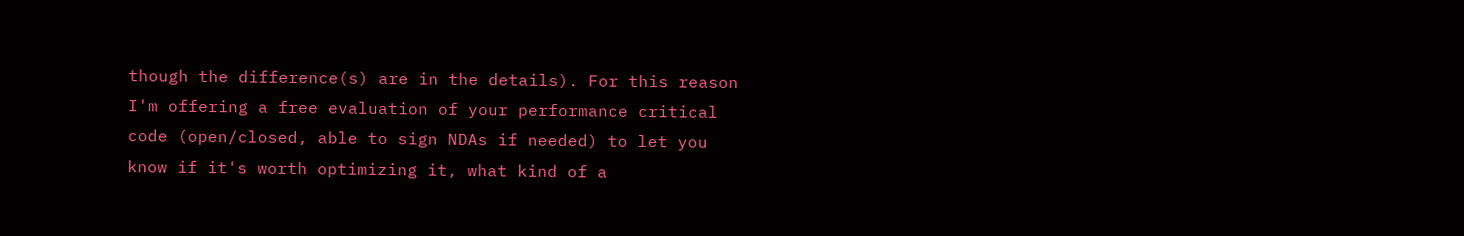though the difference(s) are in the details). For this reason I'm offering a free evaluation of your performance critical code (open/closed, able to sign NDAs if needed) to let you know if it's worth optimizing it, what kind of a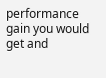performance gain you would get and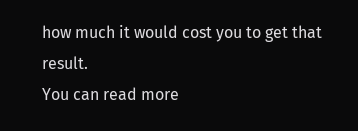how much it would cost you to get that result.
You can read more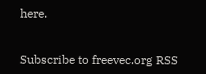here.


Subscribe to freevec.org RSS